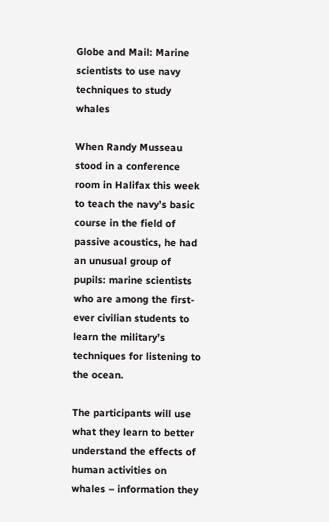Globe and Mail: Marine scientists to use navy techniques to study whales

When Randy Musseau stood in a conference room in Halifax this week to teach the navy’s basic course in the field of passive acoustics, he had an unusual group of pupils: marine scientists who are among the first-ever civilian students to learn the military’s techniques for listening to the ocean.

The participants will use what they learn to better understand the effects of human activities on whales – information they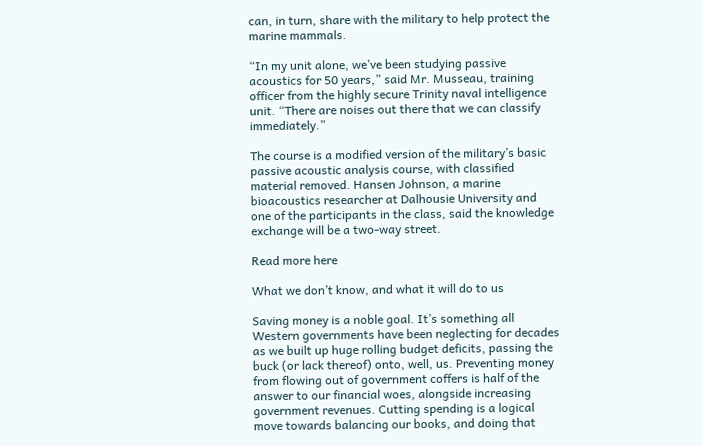can, in turn, share with the military to help protect the marine mammals.

“In my unit alone, we’ve been studying passive acoustics for 50 years,” said Mr. Musseau, training officer from the highly secure Trinity naval intelligence unit. “There are noises out there that we can classify immediately.”

The course is a modified version of the military’s basic passive acoustic analysis course, with classified material removed. Hansen Johnson, a marine bioacoustics researcher at Dalhousie University and one of the participants in the class, said the knowledge exchange will be a two-way street.

Read more here

What we don’t know, and what it will do to us

Saving money is a noble goal. It’s something all Western governments have been neglecting for decades as we built up huge rolling budget deficits, passing the buck (or lack thereof) onto, well, us. Preventing money from flowing out of government coffers is half of the answer to our financial woes, alongside increasing government revenues. Cutting spending is a logical move towards balancing our books, and doing that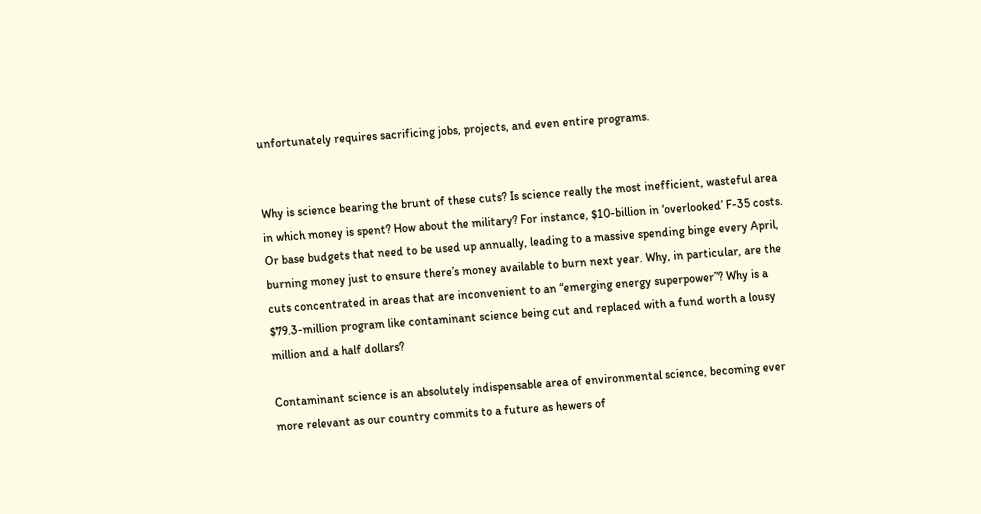unfortunately requires sacrificing jobs, projects, and even entire programs.


Why is science bearing the brunt of these cuts? Is science really the most inefficient, wasteful area in which money is spent? How about the military? For instance, $10-billion in ‘overlooked’ F-35 costs. Or base budgets that need to be used up annually, leading to a massive spending binge every April, burning money just to ensure there’s money available to burn next year. Why, in particular, are the cuts concentrated in areas that are inconvenient to an “emerging energy superpower”? Why is a $79.3-million program like contaminant science being cut and replaced with a fund worth a lousy million and a half dollars?

Contaminant science is an absolutely indispensable area of environmental science, becoming ever more relevant as our country commits to a future as hewers of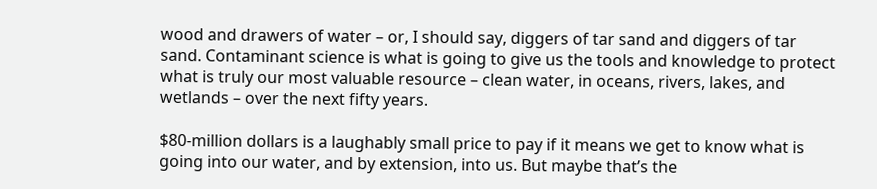wood and drawers of water – or, I should say, diggers of tar sand and diggers of tar sand. Contaminant science is what is going to give us the tools and knowledge to protect what is truly our most valuable resource – clean water, in oceans, rivers, lakes, and wetlands – over the next fifty years.

$80-million dollars is a laughably small price to pay if it means we get to know what is going into our water, and by extension, into us. But maybe that’s the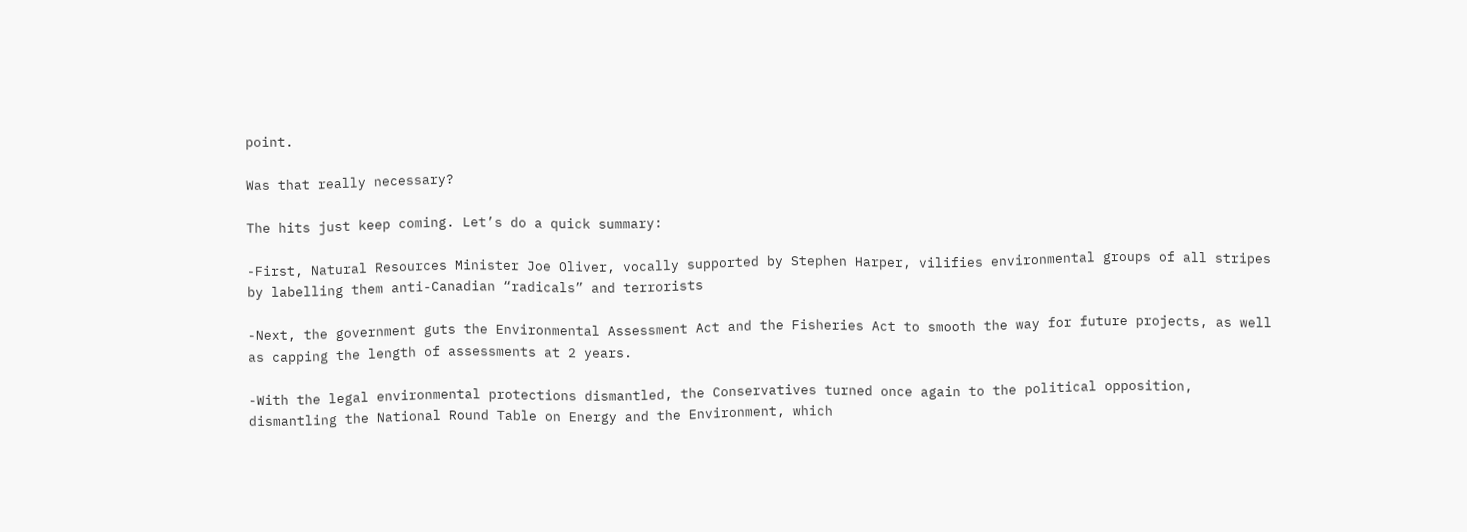point.

Was that really necessary?

The hits just keep coming. Let’s do a quick summary:

-First, Natural Resources Minister Joe Oliver, vocally supported by Stephen Harper, vilifies environmental groups of all stripes by labelling them anti-Canadian “radicals” and terrorists

-Next, the government guts the Environmental Assessment Act and the Fisheries Act to smooth the way for future projects, as well as capping the length of assessments at 2 years.

-With the legal environmental protections dismantled, the Conservatives turned once again to the political opposition, dismantling the National Round Table on Energy and the Environment, which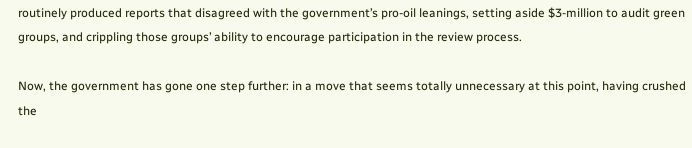routinely produced reports that disagreed with the government’s pro-oil leanings, setting aside $3-million to audit green groups, and crippling those groups’ ability to encourage participation in the review process.

Now, the government has gone one step further: in a move that seems totally unnecessary at this point, having crushed the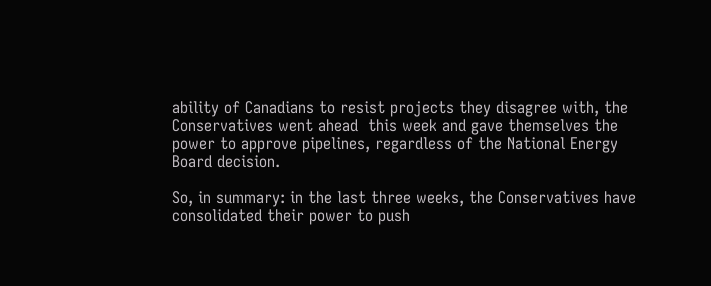ability of Canadians to resist projects they disagree with, the Conservatives went ahead  this week and gave themselves the power to approve pipelines, regardless of the National Energy Board decision.

So, in summary: in the last three weeks, the Conservatives have consolidated their power to push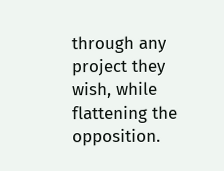through any project they wish, while flattening the opposition.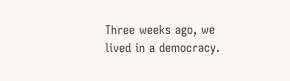Three weeks ago, we lived in a democracy.